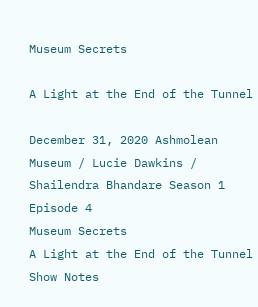Museum Secrets

A Light at the End of the Tunnel

December 31, 2020 Ashmolean Museum / Lucie Dawkins / Shailendra Bhandare Season 1 Episode 4
Museum Secrets
A Light at the End of the Tunnel
Show Notes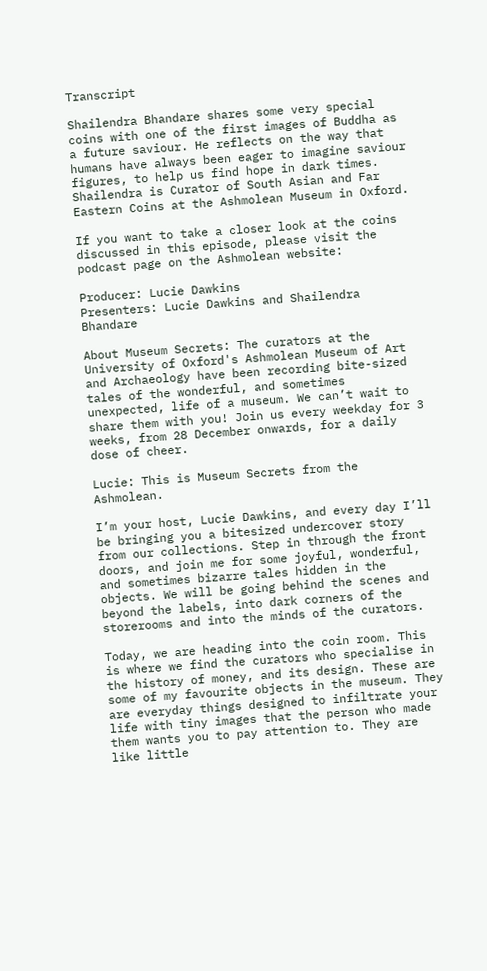Transcript

Shailendra Bhandare shares some very special coins with one of the first images of Buddha as a future saviour. He reflects on the way that humans have always been eager to imagine saviour figures, to help us find hope in dark times. Shailendra is Curator of South Asian and Far Eastern Coins at the Ashmolean Museum in Oxford.

If you want to take a closer look at the coins discussed in this episode, please visit the podcast page on the Ashmolean website:

Producer: Lucie Dawkins
Presenters: Lucie Dawkins and Shailendra Bhandare

About Museum Secrets: The curators at the University of Oxford's Ashmolean Museum of Art and Archaeology have been recording bite-sized tales of the wonderful, and sometimes unexpected, life of a museum. We can’t wait to share them with you! Join us every weekday for 3 weeks, from 28 December onwards, for a daily dose of cheer.

Lucie: This is Museum Secrets from the Ashmolean.

I’m your host, Lucie Dawkins, and every day I’ll be bringing you a bitesized undercover story from our collections. Step in through the front doors, and join me for some joyful, wonderful, and sometimes bizarre tales hidden in the objects. We will be going behind the scenes and beyond the labels, into dark corners of the storerooms and into the minds of the curators.

Today, we are heading into the coin room. This is where we find the curators who specialise in the history of money, and its design. These are some of my favourite objects in the museum. They are everyday things designed to infiltrate your life with tiny images that the person who made them wants you to pay attention to. They are like little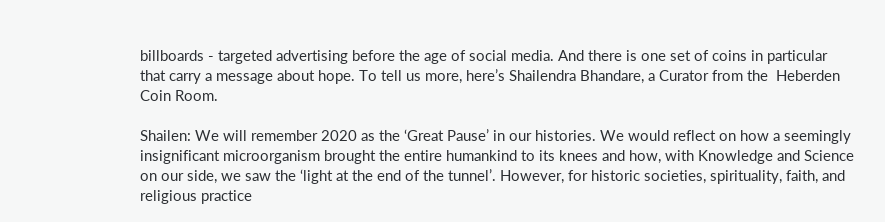billboards - targeted advertising before the age of social media. And there is one set of coins in particular that carry a message about hope. To tell us more, here’s Shailendra Bhandare, a Curator from the  Heberden Coin Room.

Shailen: We will remember 2020 as the ‘Great Pause’ in our histories. We would reflect on how a seemingly insignificant microorganism brought the entire humankind to its knees and how, with Knowledge and Science on our side, we saw the ‘light at the end of the tunnel’. However, for historic societies, spirituality, faith, and religious practice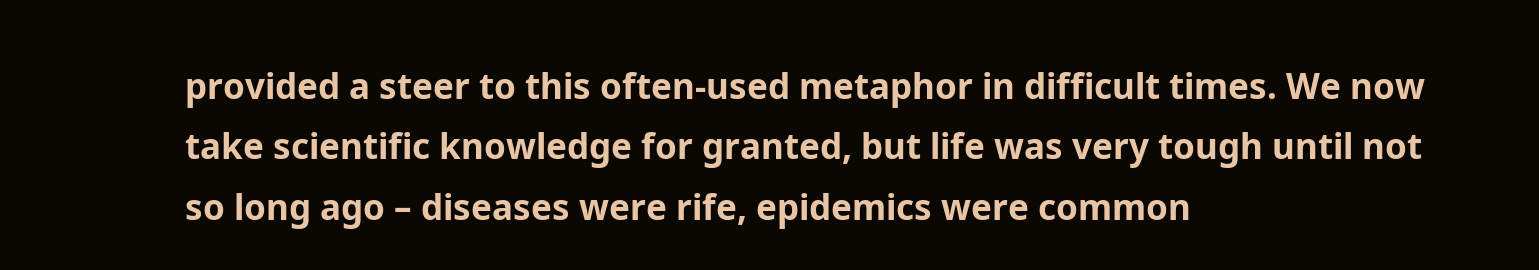provided a steer to this often-used metaphor in difficult times. We now take scientific knowledge for granted, but life was very tough until not so long ago – diseases were rife, epidemics were common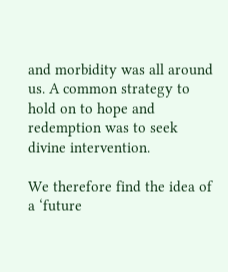and morbidity was all around us. A common strategy to hold on to hope and redemption was to seek divine intervention.

We therefore find the idea of a ‘future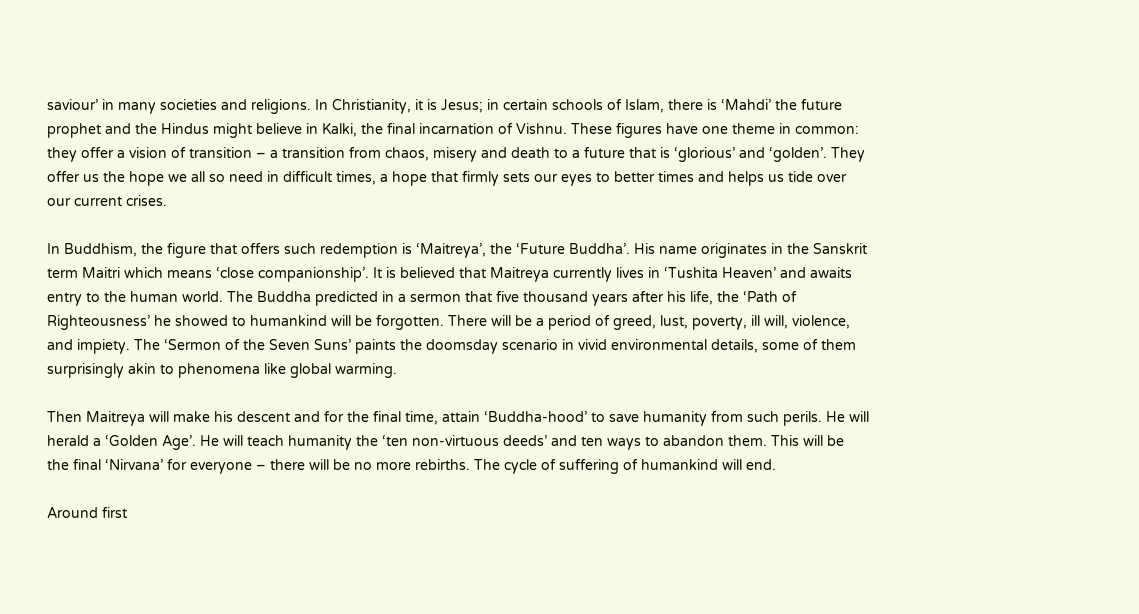saviour’ in many societies and religions. In Christianity, it is Jesus; in certain schools of Islam, there is ‘Mahdi’ the future prophet and the Hindus might believe in Kalki, the final incarnation of Vishnu. These figures have one theme in common: they offer a vision of transition – a transition from chaos, misery and death to a future that is ‘glorious’ and ‘golden’. They offer us the hope we all so need in difficult times, a hope that firmly sets our eyes to better times and helps us tide over our current crises.

In Buddhism, the figure that offers such redemption is ‘Maitreya’, the ‘Future Buddha’. His name originates in the Sanskrit term Maitri which means ‘close companionship’. It is believed that Maitreya currently lives in ‘Tushita Heaven’ and awaits entry to the human world. The Buddha predicted in a sermon that five thousand years after his life, the ‘Path of Righteousness’ he showed to humankind will be forgotten. There will be a period of greed, lust, poverty, ill will, violence, and impiety. The ‘Sermon of the Seven Suns’ paints the doomsday scenario in vivid environmental details, some of them surprisingly akin to phenomena like global warming.

Then Maitreya will make his descent and for the final time, attain ‘Buddha-hood’ to save humanity from such perils. He will herald a ‘Golden Age’. He will teach humanity the ‘ten non-virtuous deeds’ and ten ways to abandon them. This will be the final ‘Nirvana’ for everyone – there will be no more rebirths. The cycle of suffering of humankind will end.

Around first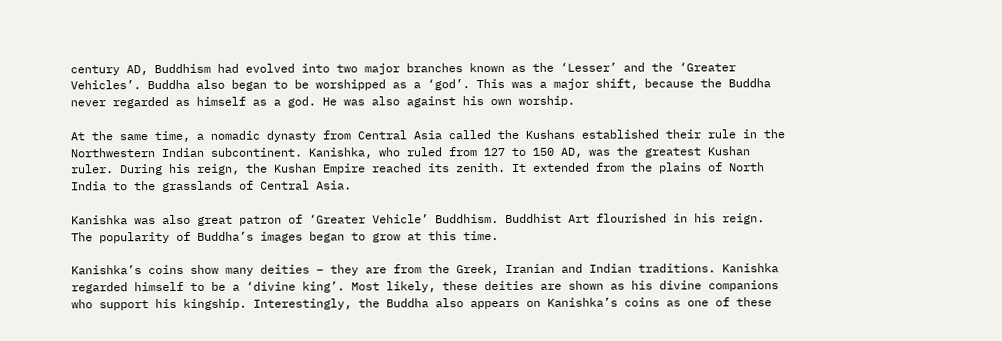century AD, Buddhism had evolved into two major branches known as the ‘Lesser’ and the ‘Greater Vehicles’. Buddha also began to be worshipped as a ‘god’. This was a major shift, because the Buddha never regarded as himself as a god. He was also against his own worship.

At the same time, a nomadic dynasty from Central Asia called the Kushans established their rule in the Northwestern Indian subcontinent. Kanishka, who ruled from 127 to 150 AD, was the greatest Kushan ruler. During his reign, the Kushan Empire reached its zenith. It extended from the plains of North India to the grasslands of Central Asia.

Kanishka was also great patron of ‘Greater Vehicle’ Buddhism. Buddhist Art flourished in his reign. The popularity of Buddha’s images began to grow at this time.

Kanishka’s coins show many deities – they are from the Greek, Iranian and Indian traditions. Kanishka regarded himself to be a ‘divine king’. Most likely, these deities are shown as his divine companions who support his kingship. Interestingly, the Buddha also appears on Kanishka’s coins as one of these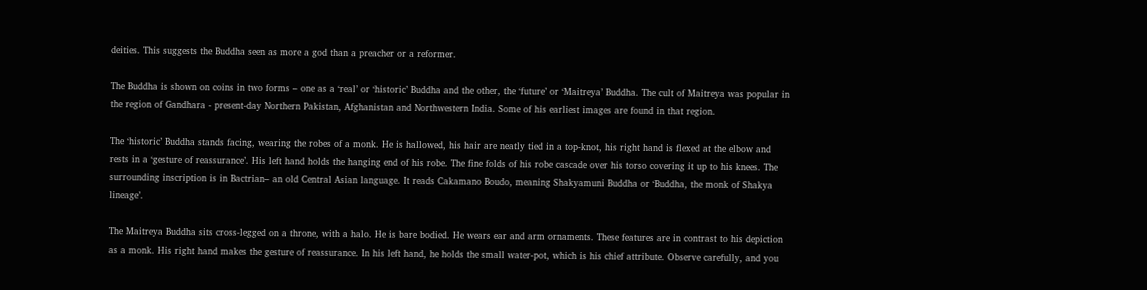deities. This suggests the Buddha seen as more a god than a preacher or a reformer.

The Buddha is shown on coins in two forms – one as a ‘real’ or ‘historic’ Buddha and the other, the ‘future’ or ‘Maitreya’ Buddha. The cult of Maitreya was popular in the region of Gandhara - present-day Northern Pakistan, Afghanistan and Northwestern India. Some of his earliest images are found in that region.

The ‘historic’ Buddha stands facing, wearing the robes of a monk. He is hallowed, his hair are neatly tied in a top-knot, his right hand is flexed at the elbow and rests in a ‘gesture of reassurance’. His left hand holds the hanging end of his robe. The fine folds of his robe cascade over his torso covering it up to his knees. The surrounding inscription is in Bactrian– an old Central Asian language. It reads Cakamano Boudo, meaning Shakyamuni Buddha or ‘Buddha, the monk of Shakya lineage’.

The Maitreya Buddha sits cross-legged on a throne, with a halo. He is bare bodied. He wears ear and arm ornaments. These features are in contrast to his depiction as a monk. His right hand makes the gesture of reassurance. In his left hand, he holds the small water-pot, which is his chief attribute. Observe carefully, and you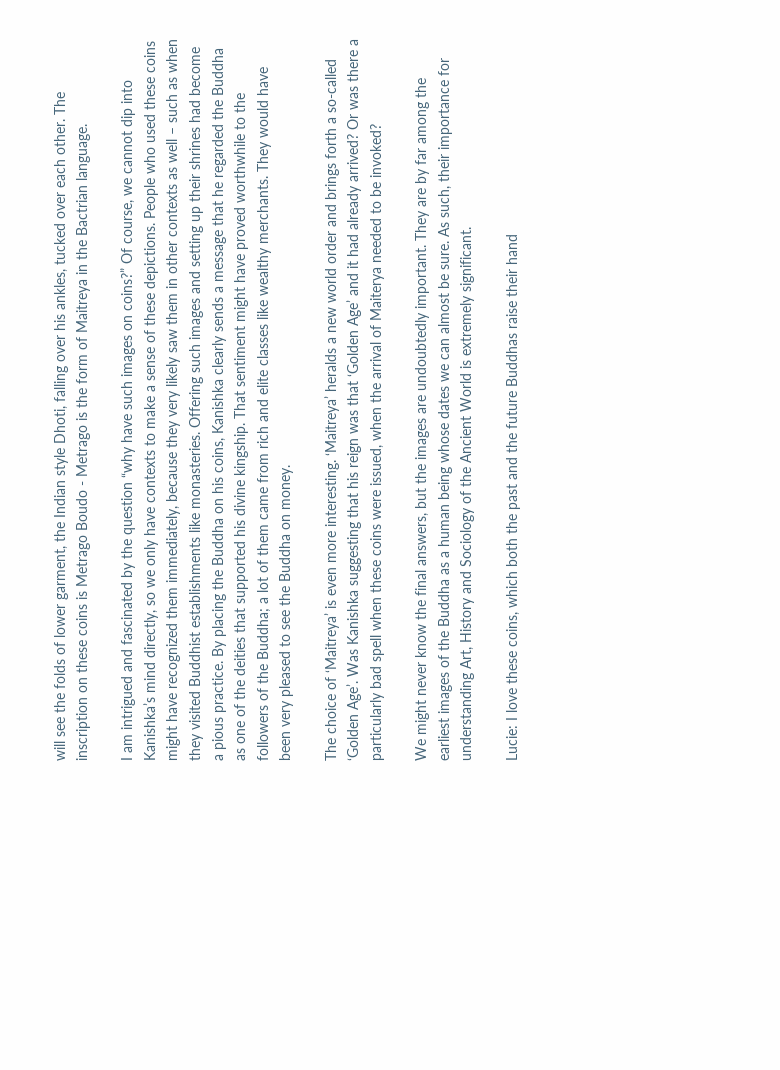will see the folds of lower garment, the Indian style Dhoti, falling over his ankles, tucked over each other. The inscription on these coins is Metrago Boudo - Metrago is the form of Maitreya in the Bactrian language.

I am intrigued and fascinated by the question “why have such images on coins?” Of course, we cannot dip into Kanishka’s mind directly, so we only have contexts to make a sense of these depictions. People who used these coins might have recognized them immediately, because they very likely saw them in other contexts as well – such as when they visited Buddhist establishments like monasteries. Offering such images and setting up their shrines had become a pious practice. By placing the Buddha on his coins, Kanishka clearly sends a message that he regarded the Buddha as one of the deities that supported his divine kingship. That sentiment might have proved worthwhile to the followers of the Buddha; a lot of them came from rich and elite classes like wealthy merchants. They would have been very pleased to see the Buddha on money.

The choice of ‘Maitreya’ is even more interesting. ‘Maitreya’ heralds a new world order and brings forth a so-called ‘Golden Age’. Was Kanishka suggesting that his reign was that ‘Golden Age’ and it had already arrived? Or was there a particularly bad spell when these coins were issued, when the arrival of Maiterya needed to be invoked?

We might never know the final answers, but the images are undoubtedly important. They are by far among the earliest images of the Buddha as a human being whose dates we can almost be sure. As such, their importance for understanding Art, History and Sociology of the Ancient World is extremely significant.

Lucie: I love these coins, which both the past and the future Buddhas raise their hand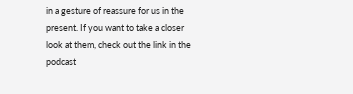in a gesture of reassure for us in the present. If you want to take a closer look at them, check out the link in the podcast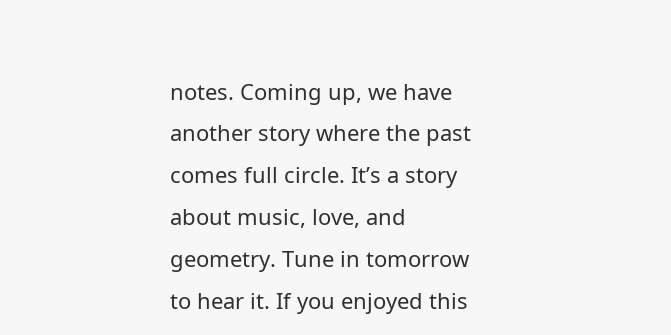notes. Coming up, we have another story where the past comes full circle. It’s a story about music, love, and geometry. Tune in tomorrow to hear it. If you enjoyed this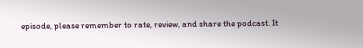episode, please remember to rate, review, and share the podcast. It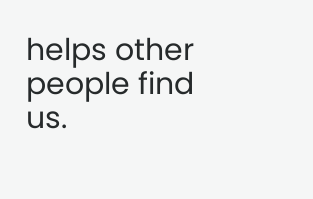helps other people find us.